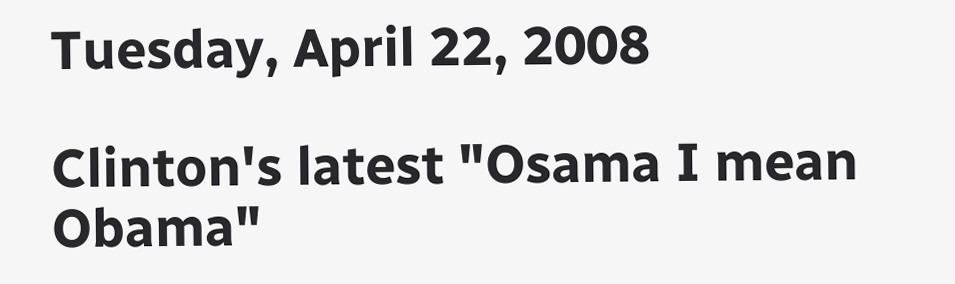Tuesday, April 22, 2008

Clinton's latest "Osama I mean Obama"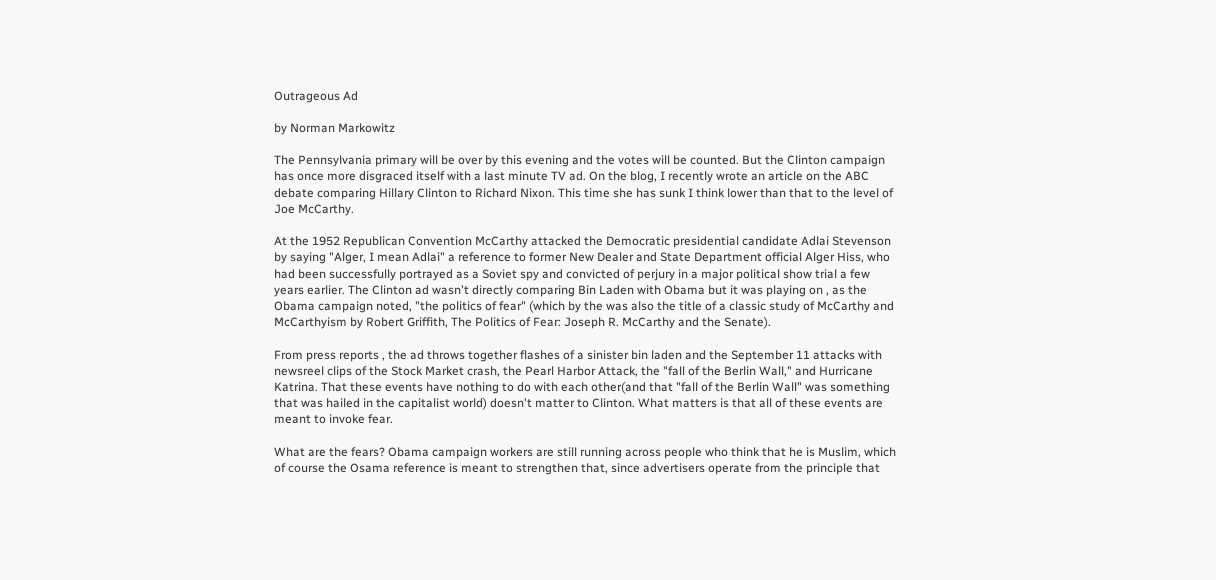Outrageous Ad

by Norman Markowitz

The Pennsylvania primary will be over by this evening and the votes will be counted. But the Clinton campaign has once more disgraced itself with a last minute TV ad. On the blog, I recently wrote an article on the ABC debate comparing Hillary Clinton to Richard Nixon. This time she has sunk I think lower than that to the level of Joe McCarthy.

At the 1952 Republican Convention McCarthy attacked the Democratic presidential candidate Adlai Stevenson by saying "Alger, I mean Adlai" a reference to former New Dealer and State Department official Alger Hiss, who had been successfully portrayed as a Soviet spy and convicted of perjury in a major political show trial a few years earlier. The Clinton ad wasn't directly comparing Bin Laden with Obama but it was playing on , as the Obama campaign noted, "the politics of fear" (which by the was also the title of a classic study of McCarthy and
McCarthyism by Robert Griffith, The Politics of Fear: Joseph R. McCarthy and the Senate).

From press reports , the ad throws together flashes of a sinister bin laden and the September 11 attacks with newsreel clips of the Stock Market crash, the Pearl Harbor Attack, the "fall of the Berlin Wall," and Hurricane Katrina. That these events have nothing to do with each other(and that "fall of the Berlin Wall" was something that was hailed in the capitalist world) doesn't matter to Clinton. What matters is that all of these events are meant to invoke fear.

What are the fears? Obama campaign workers are still running across people who think that he is Muslim, which of course the Osama reference is meant to strengthen that, since advertisers operate from the principle that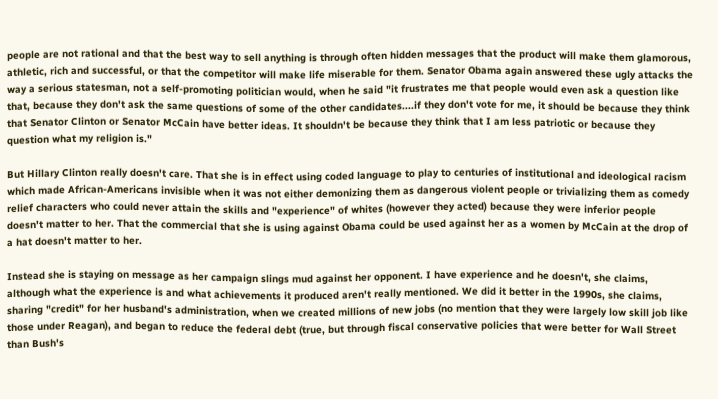people are not rational and that the best way to sell anything is through often hidden messages that the product will make them glamorous, athletic, rich and successful, or that the competitor will make life miserable for them. Senator Obama again answered these ugly attacks the way a serious statesman, not a self-promoting politician would, when he said "it frustrates me that people would even ask a question like that, because they don't ask the same questions of some of the other candidates....if they don't vote for me, it should be because they think that Senator Clinton or Senator McCain have better ideas. It shouldn't be because they think that I am less patriotic or because they question what my religion is."

But Hillary Clinton really doesn't care. That she is in effect using coded language to play to centuries of institutional and ideological racism which made African-Americans invisible when it was not either demonizing them as dangerous violent people or trivializing them as comedy relief characters who could never attain the skills and "experience" of whites (however they acted) because they were inferior people doesn't matter to her. That the commercial that she is using against Obama could be used against her as a women by McCain at the drop of a hat doesn't matter to her.

Instead she is staying on message as her campaign slings mud against her opponent. I have experience and he doesn't, she claims, although what the experience is and what achievements it produced aren't really mentioned. We did it better in the 1990s, she claims, sharing "credit" for her husband's administration, when we created millions of new jobs (no mention that they were largely low skill job like those under Reagan), and began to reduce the federal debt (true, but through fiscal conservative policies that were better for Wall Street than Bush's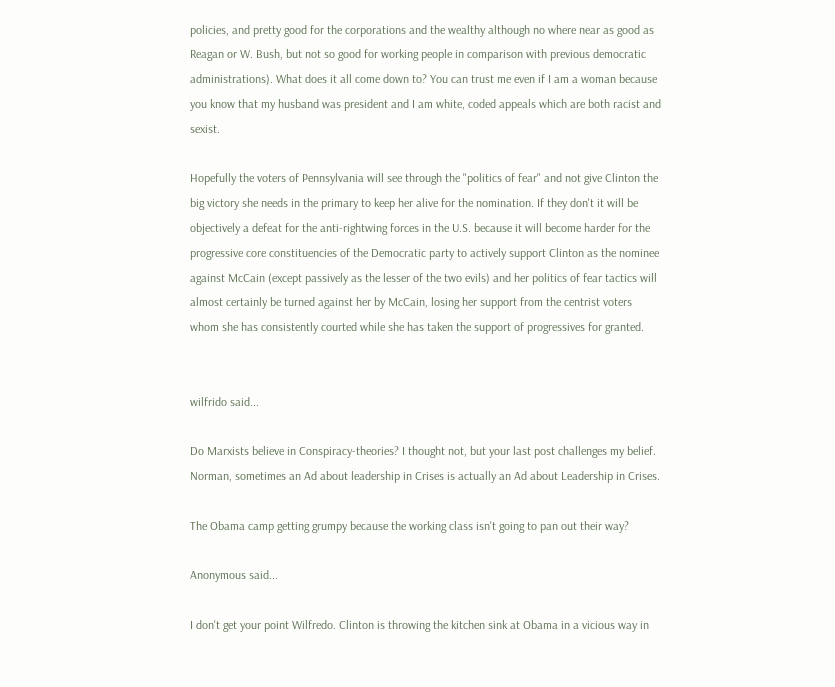policies, and pretty good for the corporations and the wealthy although no where near as good as Reagan or W. Bush, but not so good for working people in comparison with previous democratic administrations). What does it all come down to? You can trust me even if I am a woman because you know that my husband was president and I am white, coded appeals which are both racist and sexist.

Hopefully the voters of Pennsylvania will see through the "politics of fear" and not give Clinton the big victory she needs in the primary to keep her alive for the nomination. If they don't it will be objectively a defeat for the anti-rightwing forces in the U.S. because it will become harder for the progressive core constituencies of the Democratic party to actively support Clinton as the nominee against McCain (except passively as the lesser of the two evils) and her politics of fear tactics will almost certainly be turned against her by McCain, losing her support from the centrist voters whom she has consistently courted while she has taken the support of progressives for granted.


wilfrido said...

Do Marxists believe in Conspiracy-theories? I thought not, but your last post challenges my belief. Norman, sometimes an Ad about leadership in Crises is actually an Ad about Leadership in Crises.

The Obama camp getting grumpy because the working class isn't going to pan out their way?

Anonymous said...

I don't get your point Wilfredo. Clinton is throwing the kitchen sink at Obama in a vicious way in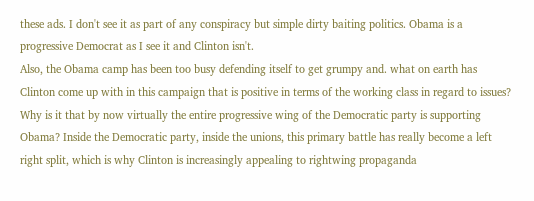these ads. I don't see it as part of any conspiracy but simple dirty baiting politics. Obama is a progressive Democrat as I see it and Clinton isn't.
Also, the Obama camp has been too busy defending itself to get grumpy and. what on earth has Clinton come up with in this campaign that is positive in terms of the working class in regard to issues?
Why is it that by now virtually the entire progressive wing of the Democratic party is supporting Obama? Inside the Democratic party, inside the unions, this primary battle has really become a left right split, which is why Clinton is increasingly appealing to rightwing propaganda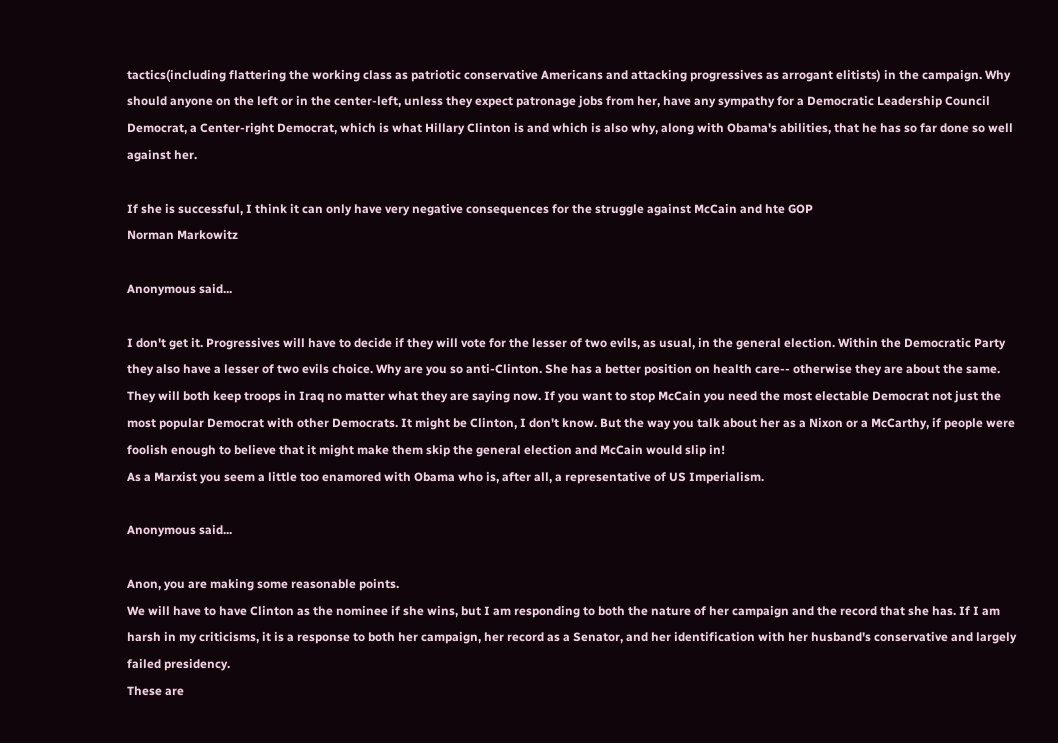tactics(including flattering the working class as patriotic conservative Americans and attacking progressives as arrogant elitists) in the campaign. Why should anyone on the left or in the center-left, unless they expect patronage jobs from her, have any sympathy for a Democratic Leadership Council Democrat, a Center-right Democrat, which is what Hillary Clinton is and which is also why, along with Obama's abilities, that he has so far done so well against her.

If she is successful, I think it can only have very negative consequences for the struggle against McCain and hte GOP
Norman Markowitz

Anonymous said...

I don't get it. Progressives will have to decide if they will vote for the lesser of two evils, as usual, in the general election. Within the Democratic Party they also have a lesser of two evils choice. Why are you so anti-Clinton. She has a better position on health care-- otherwise they are about the same. They will both keep troops in Iraq no matter what they are saying now. If you want to stop McCain you need the most electable Democrat not just the most popular Democrat with other Democrats. It might be Clinton, I don't know. But the way you talk about her as a Nixon or a McCarthy, if people were foolish enough to believe that it might make them skip the general election and McCain would slip in!
As a Marxist you seem a little too enamored with Obama who is, after all, a representative of US Imperialism.

Anonymous said...

Anon, you are making some reasonable points.
We will have to have Clinton as the nominee if she wins, but I am responding to both the nature of her campaign and the record that she has. If I am harsh in my criticisms, it is a response to both her campaign, her record as a Senator, and her identification with her husband's conservative and largely failed presidency.
These are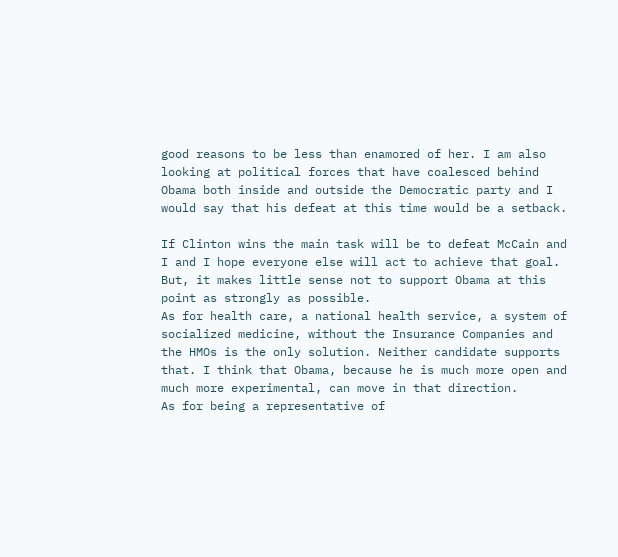good reasons to be less than enamored of her. I am also looking at political forces that have coalesced behind Obama both inside and outside the Democratic party and I would say that his defeat at this time would be a setback.

If Clinton wins the main task will be to defeat McCain and I and I hope everyone else will act to achieve that goal. But, it makes little sense not to support Obama at this point as strongly as possible.
As for health care, a national health service, a system of socialized medicine, without the Insurance Companies and the HMOs is the only solution. Neither candidate supports that. I think that Obama, because he is much more open and much more experimental, can move in that direction.
As for being a representative of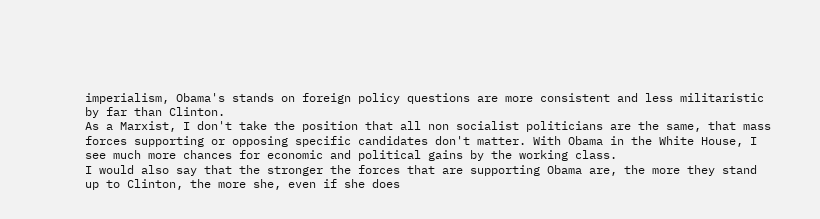imperialism, Obama's stands on foreign policy questions are more consistent and less militaristic by far than Clinton.
As a Marxist, I don't take the position that all non socialist politicians are the same, that mass forces supporting or opposing specific candidates don't matter. With Obama in the White House, I see much more chances for economic and political gains by the working class.
I would also say that the stronger the forces that are supporting Obama are, the more they stand up to Clinton, the more she, even if she does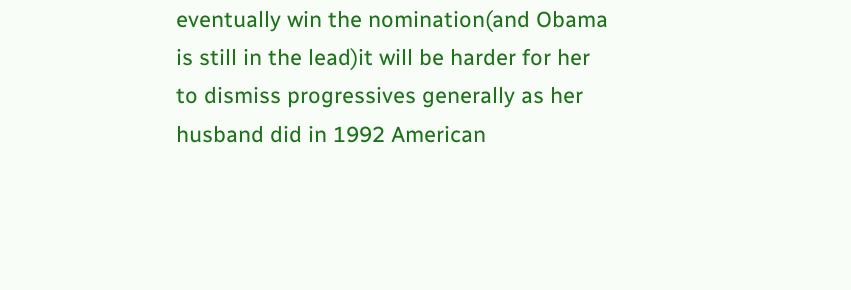eventually win the nomination(and Obama is still in the lead)it will be harder for her to dismiss progressives generally as her husband did in 1992 American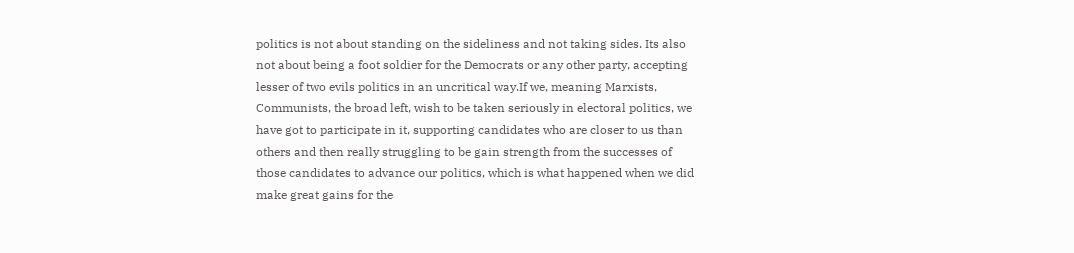politics is not about standing on the sideliness and not taking sides. Its also not about being a foot soldier for the Democrats or any other party, accepting lesser of two evils politics in an uncritical way.If we, meaning Marxists, Communists, the broad left, wish to be taken seriously in electoral politics, we have got to participate in it, supporting candidates who are closer to us than others and then really struggling to be gain strength from the successes of those candidates to advance our politics, which is what happened when we did make great gains for the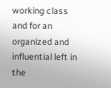working class and for an organized and influential left in the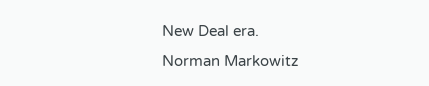New Deal era.
Norman Markowitz